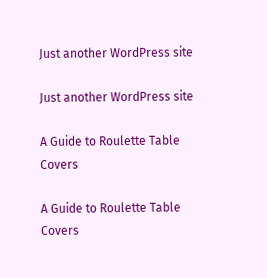Just another WordPress site

Just another WordPress site

A Guide to Roulette Table Covers

A Guide to Roulette Table Covers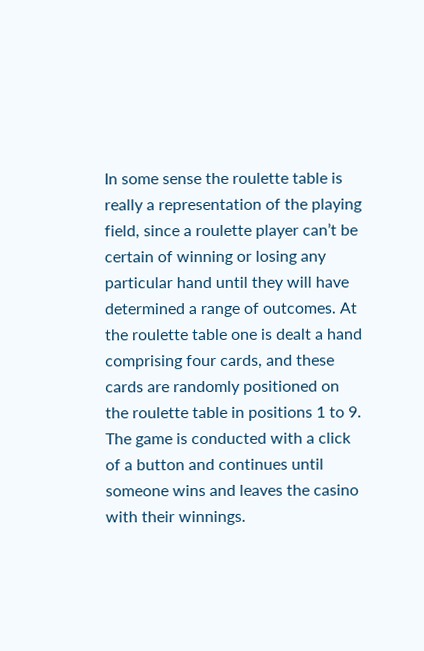In some sense the roulette table is really a representation of the playing field, since a roulette player can’t be certain of winning or losing any particular hand until they will have determined a range of outcomes. At the roulette table one is dealt a hand comprising four cards, and these cards are randomly positioned on the roulette table in positions 1 to 9. The game is conducted with a click of a button and continues until someone wins and leaves the casino with their winnings.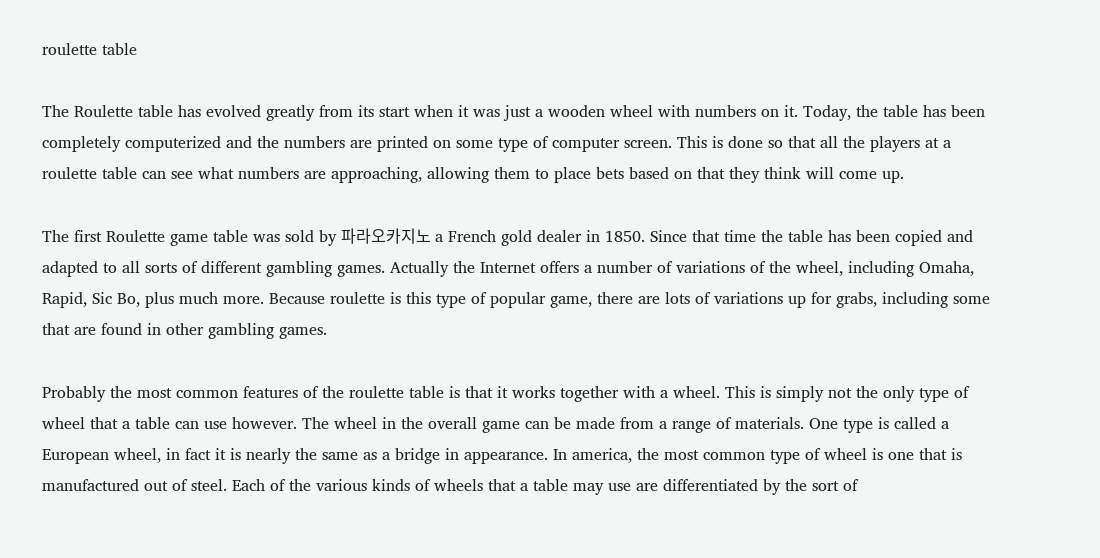roulette table

The Roulette table has evolved greatly from its start when it was just a wooden wheel with numbers on it. Today, the table has been completely computerized and the numbers are printed on some type of computer screen. This is done so that all the players at a roulette table can see what numbers are approaching, allowing them to place bets based on that they think will come up.

The first Roulette game table was sold by 파라오카지노 a French gold dealer in 1850. Since that time the table has been copied and adapted to all sorts of different gambling games. Actually the Internet offers a number of variations of the wheel, including Omaha, Rapid, Sic Bo, plus much more. Because roulette is this type of popular game, there are lots of variations up for grabs, including some that are found in other gambling games.

Probably the most common features of the roulette table is that it works together with a wheel. This is simply not the only type of wheel that a table can use however. The wheel in the overall game can be made from a range of materials. One type is called a European wheel, in fact it is nearly the same as a bridge in appearance. In america, the most common type of wheel is one that is manufactured out of steel. Each of the various kinds of wheels that a table may use are differentiated by the sort of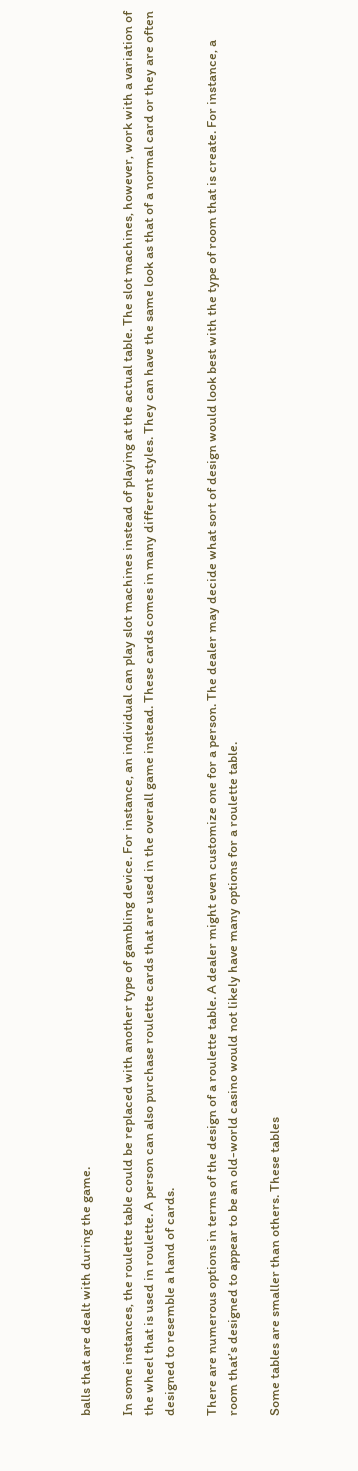balls that are dealt with during the game.

In some instances, the roulette table could be replaced with another type of gambling device. For instance, an individual can play slot machines instead of playing at the actual table. The slot machines, however, work with a variation of the wheel that is used in roulette. A person can also purchase roulette cards that are used in the overall game instead. These cards comes in many different styles. They can have the same look as that of a normal card or they are often designed to resemble a hand of cards.

There are numerous options in terms of the design of a roulette table. A dealer might even customize one for a person. The dealer may decide what sort of design would look best with the type of room that is create. For instance, a room that’s designed to appear to be an old-world casino would not likely have many options for a roulette table.

Some tables are smaller than others. These tables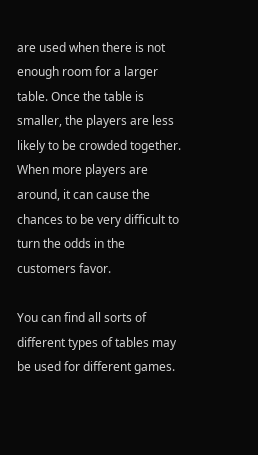are used when there is not enough room for a larger table. Once the table is smaller, the players are less likely to be crowded together. When more players are around, it can cause the chances to be very difficult to turn the odds in the customers favor.

You can find all sorts of different types of tables may be used for different games.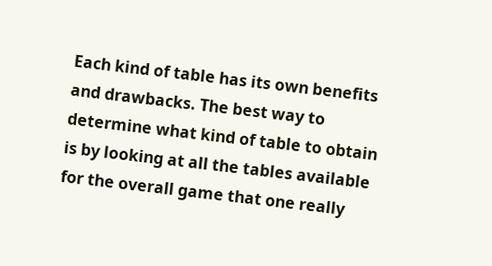Each kind of table has its own benefits and drawbacks. The best way to determine what kind of table to obtain is by looking at all the tables available for the overall game that one really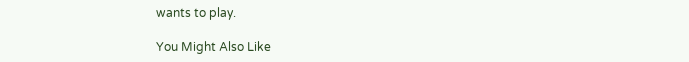wants to play.

You Might Also Like